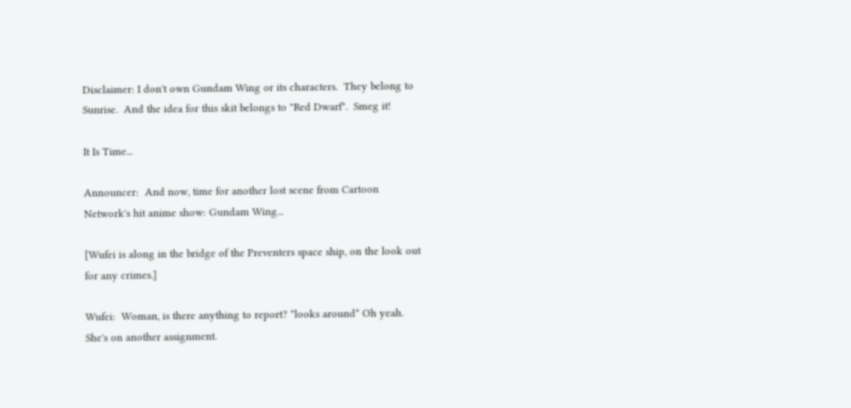Disclaimer: I don't own Gundam Wing or its characters.  They belong to Sunrise.  And the idea for this skit belongs to "Red Dwarf".  Smeg it!

It Is Time...

Announcer:  And now, time for another lost scene from Cartoon Network's hit anime show: Gundam Wing...

[Wufei is along in the bridge of the Preventers space ship, on the look out for any crimes.]

Wufei:  Woman, is there anything to report? *looks around* Oh yeah.  She's on another assignment.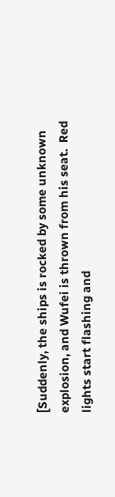[Suddenly, the ships is rocked by some unknown explosion, and Wufei is thrown from his seat.  Red lights start flashing and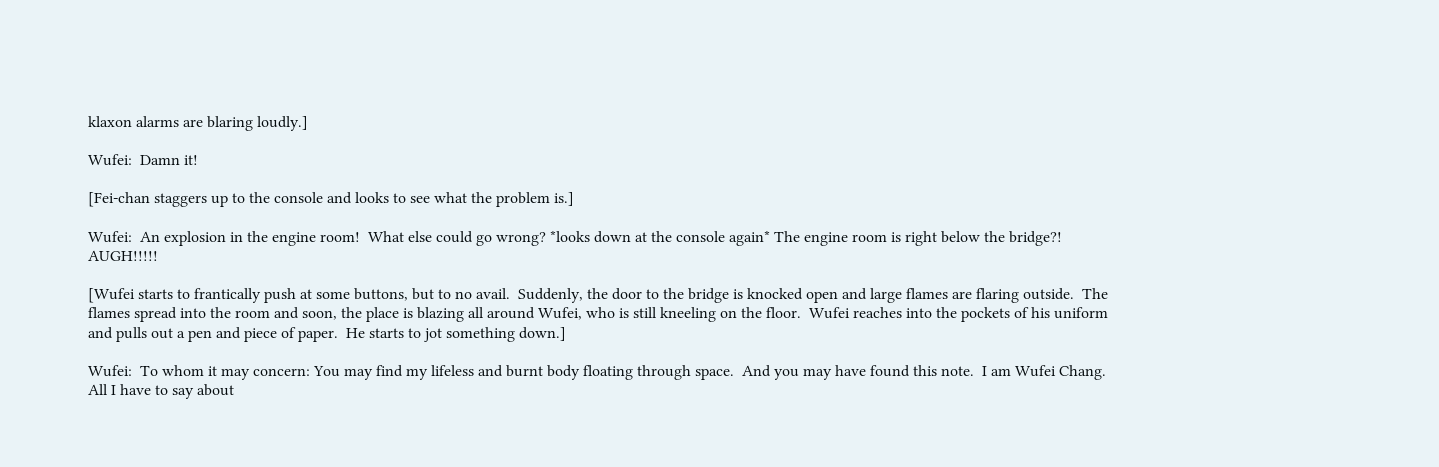klaxon alarms are blaring loudly.]

Wufei:  Damn it!

[Fei-chan staggers up to the console and looks to see what the problem is.]

Wufei:  An explosion in the engine room!  What else could go wrong? *looks down at the console again* The engine room is right below the bridge?!  AUGH!!!!!

[Wufei starts to frantically push at some buttons, but to no avail.  Suddenly, the door to the bridge is knocked open and large flames are flaring outside.  The flames spread into the room and soon, the place is blazing all around Wufei, who is still kneeling on the floor.  Wufei reaches into the pockets of his uniform and pulls out a pen and piece of paper.  He starts to jot something down.]

Wufei:  To whom it may concern: You may find my lifeless and burnt body floating through space.  And you may have found this note.  I am Wufei Chang.  All I have to say about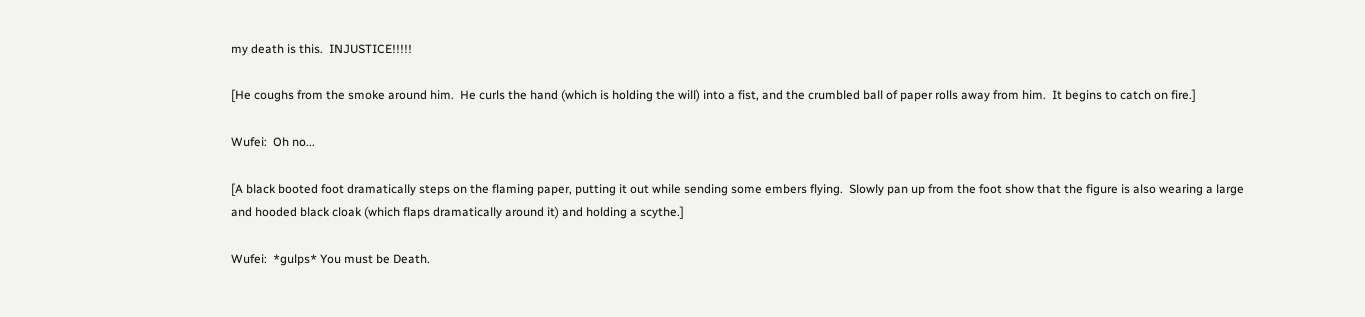my death is this.  INJUSTICE!!!!!

[He coughs from the smoke around him.  He curls the hand (which is holding the will) into a fist, and the crumbled ball of paper rolls away from him.  It begins to catch on fire.]

Wufei:  Oh no...

[A black booted foot dramatically steps on the flaming paper, putting it out while sending some embers flying.  Slowly pan up from the foot show that the figure is also wearing a large and hooded black cloak (which flaps dramatically around it) and holding a scythe.]

Wufei:  *gulps* You must be Death.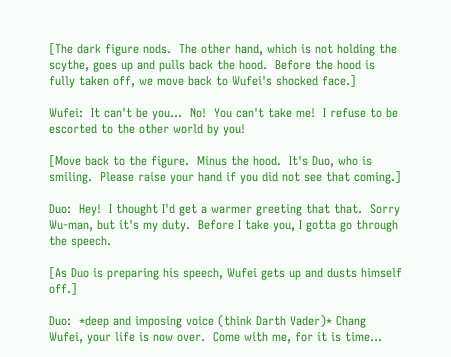[The dark figure nods.  The other hand, which is not holding the scythe, goes up and pulls back the hood.  Before the hood is fully taken off, we move back to Wufei's shocked face.]

Wufei:  It can't be you...  No!  You can't take me!  I refuse to be escorted to the other world by you!

[Move back to the figure.  Minus the hood.  It's Duo, who is smiling.  Please raise your hand if you did not see that coming.]

Duo:  Hey!  I thought I'd get a warmer greeting that that.  Sorry Wu-man, but it's my duty.  Before I take you, I gotta go through the speech.

[As Duo is preparing his speech, Wufei gets up and dusts himself off.]

Duo:  *deep and imposing voice (think Darth Vader)* Chang Wufei, your life is now over.  Come with me, for it is time...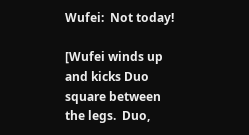Wufei:  Not today!

[Wufei winds up and kicks Duo square between the legs.  Duo,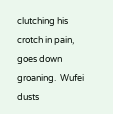clutching his crotch in pain, goes down groaning.  Wufei dusts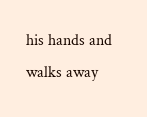his hands and walks away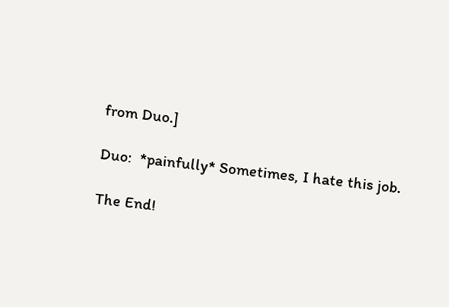from Duo.]

Duo:  *painfully* Sometimes, I hate this job.

The End!